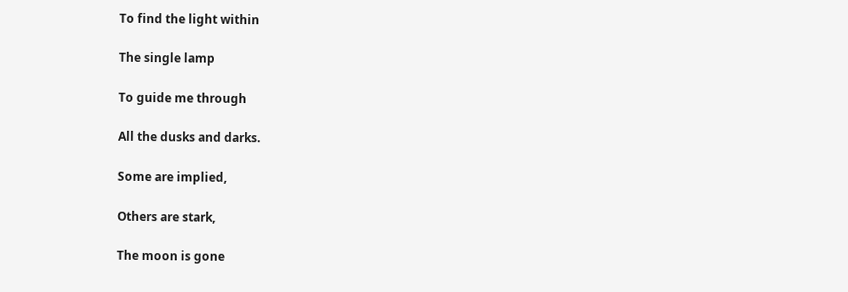To find the light within

The single lamp

To guide me through

All the dusks and darks.

Some are implied,

Others are stark,

The moon is gone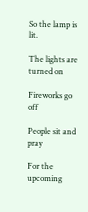So the lamp is lit.

The lights are turned on

Fireworks go off

People sit and pray

For the upcoming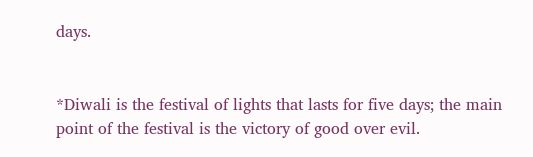days.


*Diwali is the festival of lights that lasts for five days; the main point of the festival is the victory of good over evil.